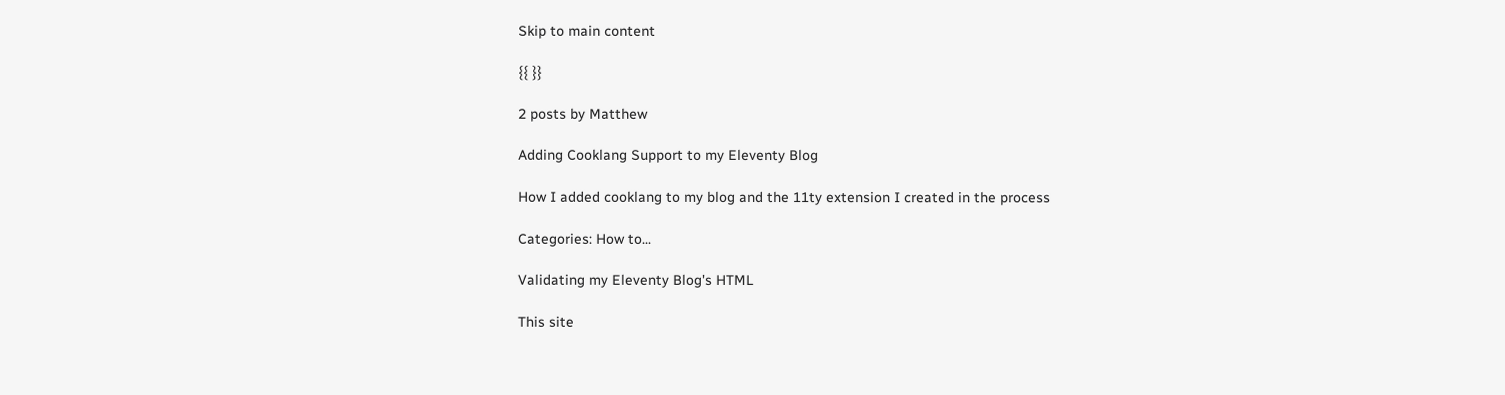Skip to main content

{{ }}

2 posts by Matthew

Adding Cooklang Support to my Eleventy Blog

How I added cooklang to my blog and the 11ty extension I created in the process

Categories: How to...

Validating my Eleventy Blog's HTML

This site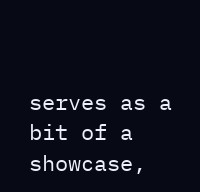serves as a bit of a showcase,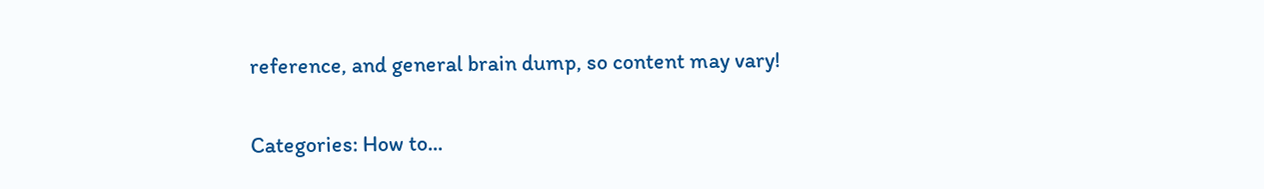reference, and general brain dump, so content may vary!

Categories: How to...